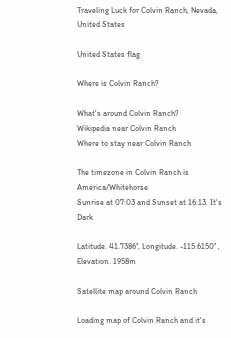Traveling Luck for Colvin Ranch, Nevada, United States

United States flag

Where is Colvin Ranch?

What's around Colvin Ranch?
Wikipedia near Colvin Ranch
Where to stay near Colvin Ranch

The timezone in Colvin Ranch is America/Whitehorse
Sunrise at 07:03 and Sunset at 16:13. It's Dark

Latitude. 41.7386°, Longitude. -115.6150° , Elevation. 1958m

Satellite map around Colvin Ranch

Loading map of Colvin Ranch and it's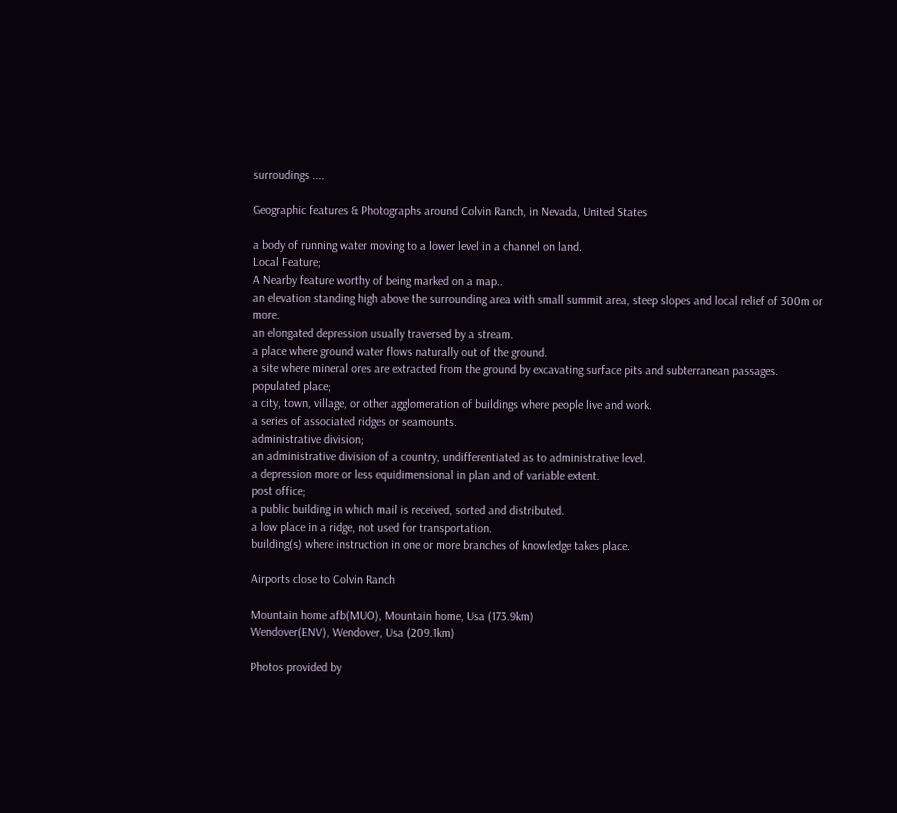surroudings ....

Geographic features & Photographs around Colvin Ranch, in Nevada, United States

a body of running water moving to a lower level in a channel on land.
Local Feature;
A Nearby feature worthy of being marked on a map..
an elevation standing high above the surrounding area with small summit area, steep slopes and local relief of 300m or more.
an elongated depression usually traversed by a stream.
a place where ground water flows naturally out of the ground.
a site where mineral ores are extracted from the ground by excavating surface pits and subterranean passages.
populated place;
a city, town, village, or other agglomeration of buildings where people live and work.
a series of associated ridges or seamounts.
administrative division;
an administrative division of a country, undifferentiated as to administrative level.
a depression more or less equidimensional in plan and of variable extent.
post office;
a public building in which mail is received, sorted and distributed.
a low place in a ridge, not used for transportation.
building(s) where instruction in one or more branches of knowledge takes place.

Airports close to Colvin Ranch

Mountain home afb(MUO), Mountain home, Usa (173.9km)
Wendover(ENV), Wendover, Usa (209.1km)

Photos provided by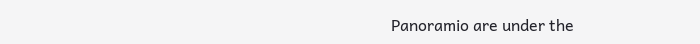Panoramio are under the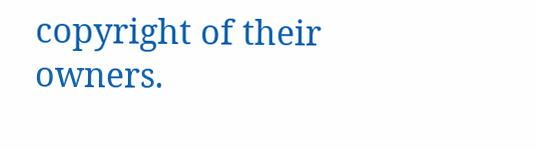copyright of their owners.